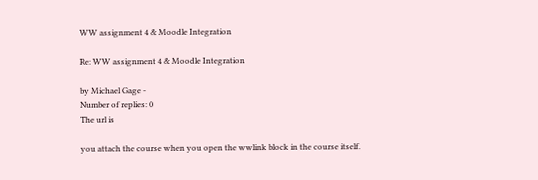WW assignment 4 & Moodle Integration

Re: WW assignment 4 & Moodle Integration

by Michael Gage -
Number of replies: 0
The url is

you attach the course when you open the wwlink block in the course itself.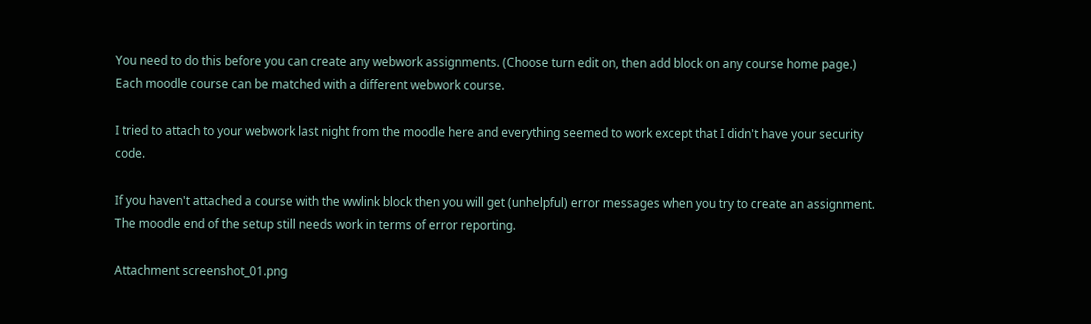You need to do this before you can create any webwork assignments. (Choose turn edit on, then add block on any course home page.) Each moodle course can be matched with a different webwork course.

I tried to attach to your webwork last night from the moodle here and everything seemed to work except that I didn't have your security code.

If you haven't attached a course with the wwlink block then you will get (unhelpful) error messages when you try to create an assignment. The moodle end of the setup still needs work in terms of error reporting.

Attachment screenshot_01.png